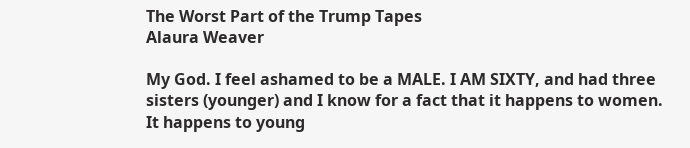The Worst Part of the Trump Tapes
Alaura Weaver

My God. I feel ashamed to be a MALE. I AM SIXTY, and had three sisters (younger) and I know for a fact that it happens to women. It happens to young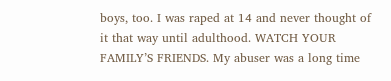boys, too. I was raped at 14 and never thought of it that way until adulthood. WATCH YOUR FAMILY’S FRIENDS. My abuser was a long time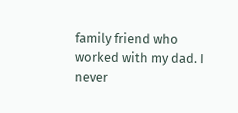family friend who worked with my dad. I never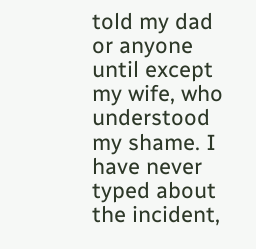told my dad or anyone until except my wife, who understood my shame. I have never typed about the incident,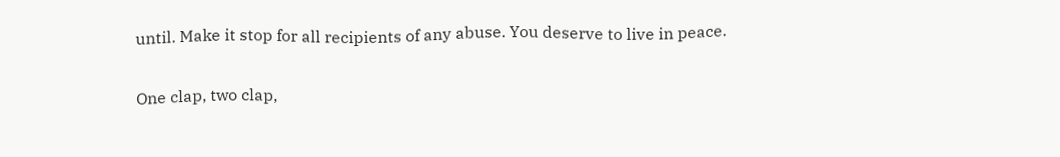until. Make it stop for all recipients of any abuse. You deserve to live in peace.

One clap, two clap,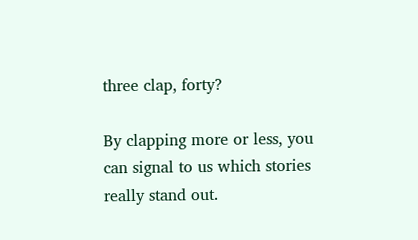three clap, forty?

By clapping more or less, you can signal to us which stories really stand out.